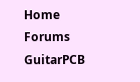Home Forums GuitarPCB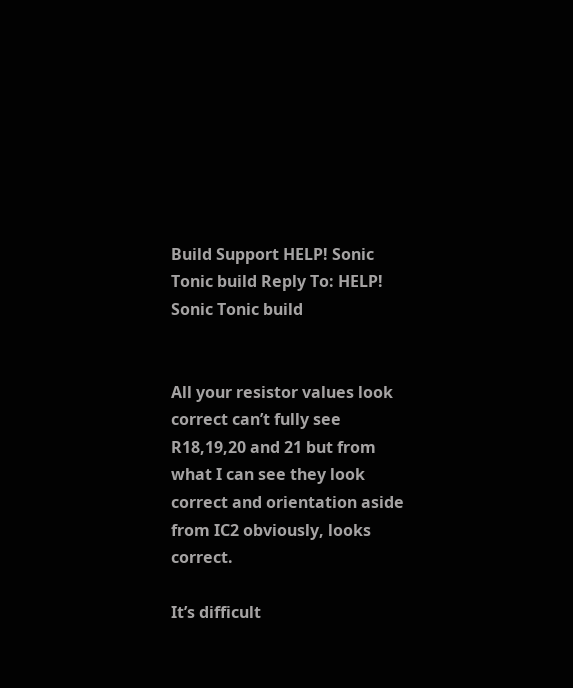Build Support HELP! Sonic Tonic build Reply To: HELP! Sonic Tonic build


All your resistor values look correct can’t fully see R18,19,20 and 21 but from what I can see they look correct and orientation aside from IC2 obviously, looks correct.

It’s difficult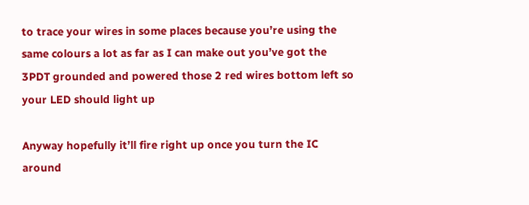to trace your wires in some places because you’re using the same colours a lot as far as I can make out you’ve got the 3PDT grounded and powered those 2 red wires bottom left so your LED should light up

Anyway hopefully it’ll fire right up once you turn the IC around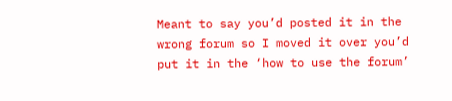Meant to say you’d posted it in the wrong forum so I moved it over you’d put it in the ‘how to use the forum’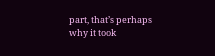part, that’s perhaps why it took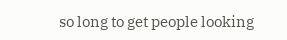so long to get people looking